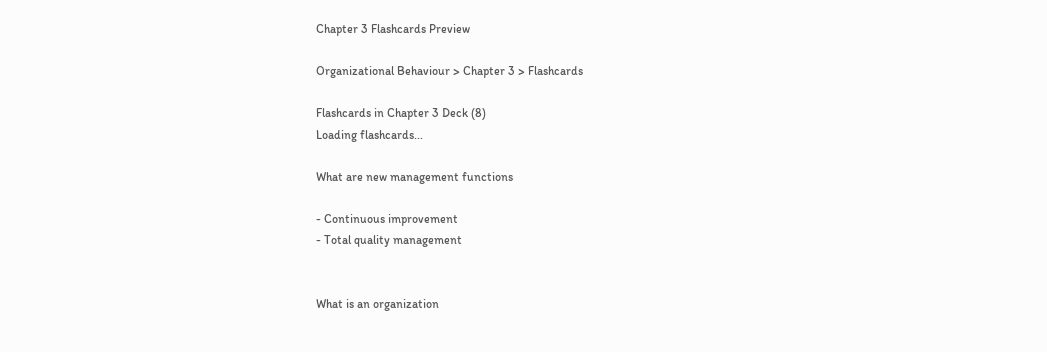Chapter 3 Flashcards Preview

Organizational Behaviour > Chapter 3 > Flashcards

Flashcards in Chapter 3 Deck (8)
Loading flashcards...

What are new management functions

- Continuous improvement
- Total quality management


What is an organization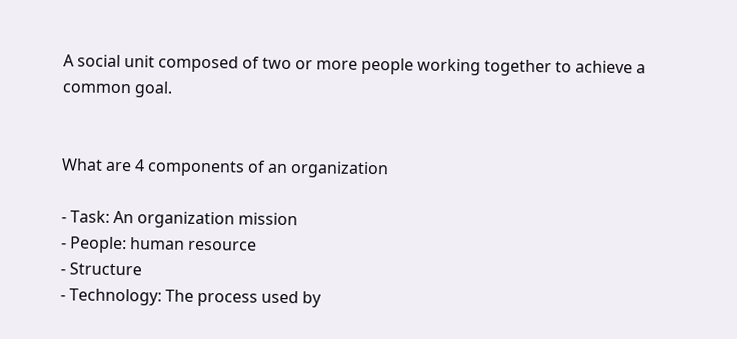A social unit composed of two or more people working together to achieve a common goal.


What are 4 components of an organization

- Task: An organization mission
- People: human resource
- Structure
- Technology: The process used by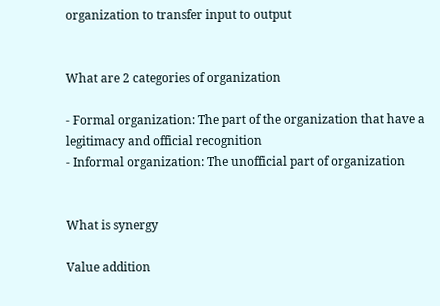organization to transfer input to output


What are 2 categories of organization

- Formal organization: The part of the organization that have a legitimacy and official recognition
- Informal organization: The unofficial part of organization


What is synergy

Value addition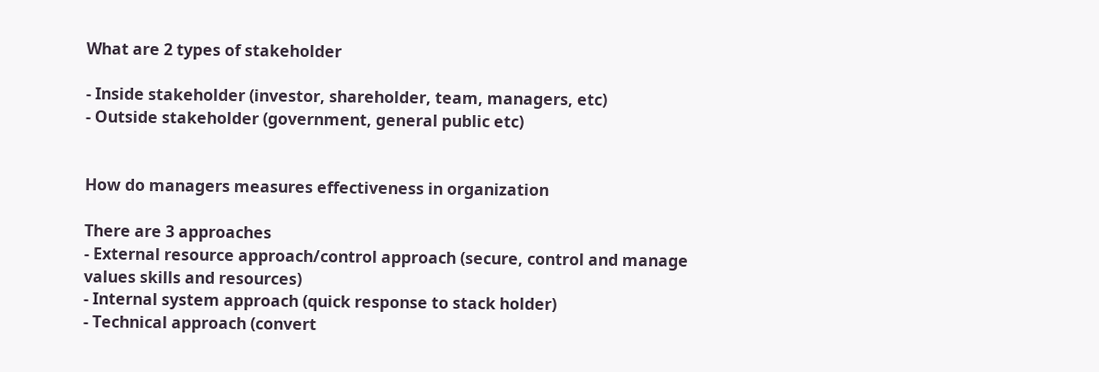What are 2 types of stakeholder

- Inside stakeholder (investor, shareholder, team, managers, etc)
- Outside stakeholder (government, general public etc)


How do managers measures effectiveness in organization

There are 3 approaches
- External resource approach/control approach (secure, control and manage values skills and resources)
- Internal system approach (quick response to stack holder)
- Technical approach (convert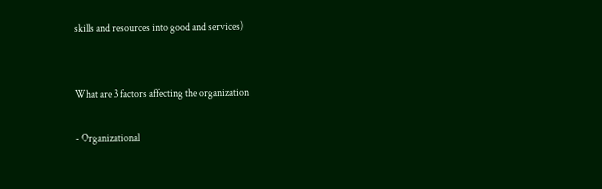skills and resources into good and services)


What are 3 factors affecting the organization

- Organizational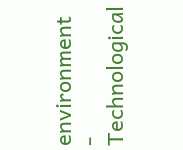environment
- Technological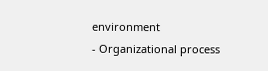environment
- Organizational process